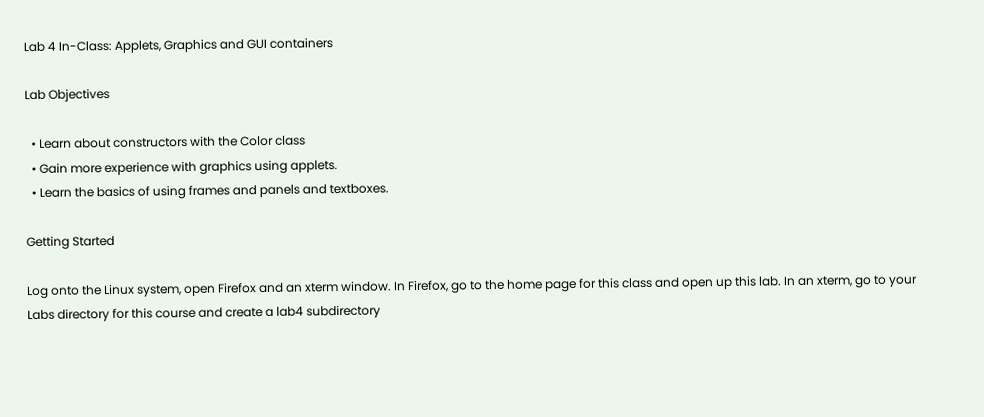Lab 4 In-Class: Applets, Graphics and GUI containers

Lab Objectives

  • Learn about constructors with the Color class
  • Gain more experience with graphics using applets.
  • Learn the basics of using frames and panels and textboxes.

Getting Started

Log onto the Linux system, open Firefox and an xterm window. In Firefox, go to the home page for this class and open up this lab. In an xterm, go to your Labs directory for this course and create a lab4 subdirectory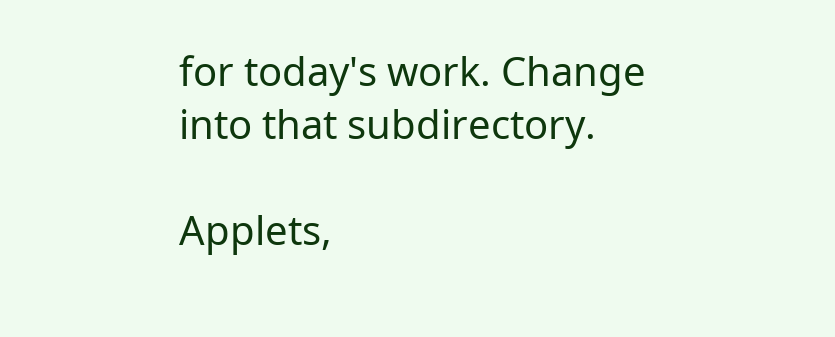for today's work. Change into that subdirectory.

Applets,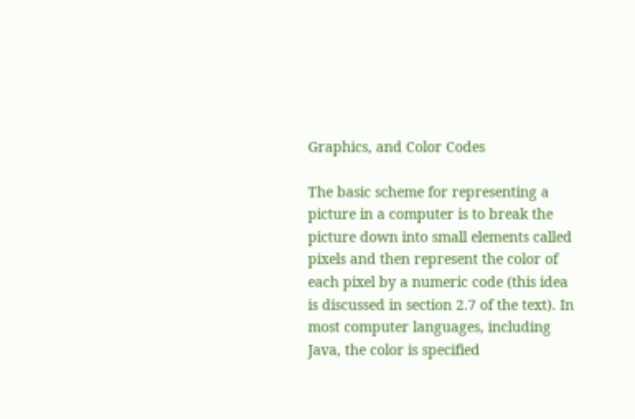Graphics, and Color Codes

The basic scheme for representing a picture in a computer is to break the picture down into small elements called pixels and then represent the color of each pixel by a numeric code (this idea is discussed in section 2.7 of the text). In most computer languages, including Java, the color is specified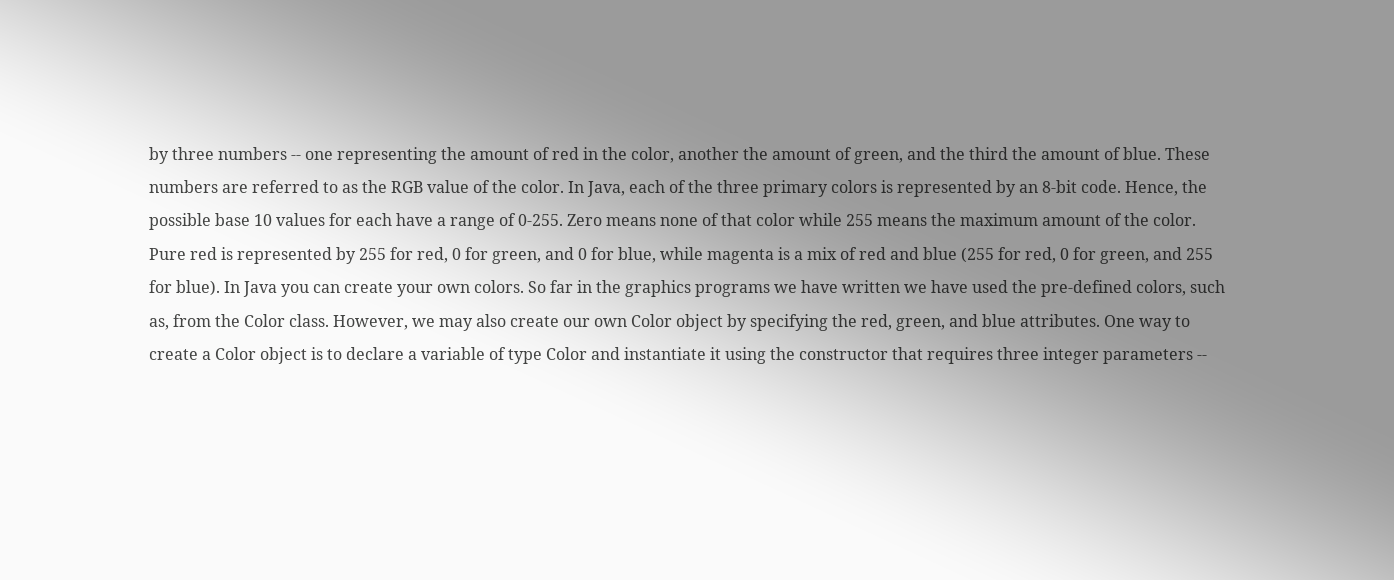by three numbers -- one representing the amount of red in the color, another the amount of green, and the third the amount of blue. These numbers are referred to as the RGB value of the color. In Java, each of the three primary colors is represented by an 8-bit code. Hence, the possible base 10 values for each have a range of 0-255. Zero means none of that color while 255 means the maximum amount of the color. Pure red is represented by 255 for red, 0 for green, and 0 for blue, while magenta is a mix of red and blue (255 for red, 0 for green, and 255 for blue). In Java you can create your own colors. So far in the graphics programs we have written we have used the pre-defined colors, such as, from the Color class. However, we may also create our own Color object by specifying the red, green, and blue attributes. One way to create a Color object is to declare a variable of type Color and instantiate it using the constructor that requires three integer parameters --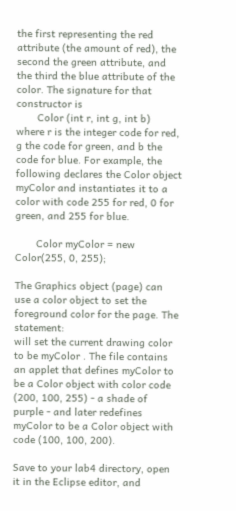the first representing the red attribute (the amount of red), the second the green attribute, and the third the blue attribute of the color. The signature for that constructor is
       Color (int r, int g, int b)
where r is the integer code for red, g the code for green, and b the code for blue. For example, the following declares the Color object myColor and instantiates it to a color with code 255 for red, 0 for green, and 255 for blue.

       Color myColor = new Color(255, 0, 255);

The Graphics object (page) can use a color object to set the foreground color for the page. The statement:
will set the current drawing color to be myColor . The file contains an applet that defines myColor to be a Color object with color code (200, 100, 255) - a shade of purple - and later redefines myColor to be a Color object with code (100, 100, 200).

Save to your lab4 directory, open it in the Eclipse editor, and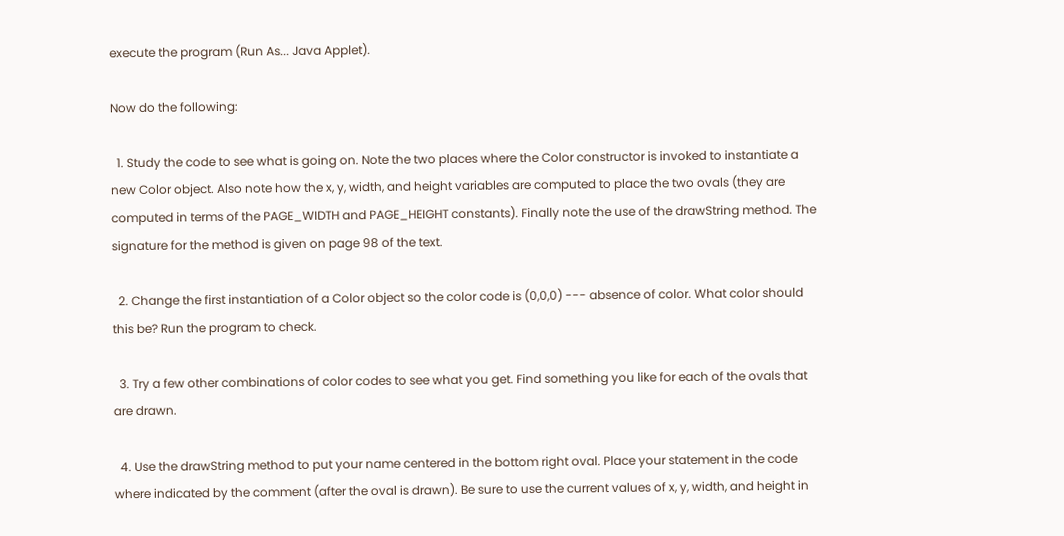execute the program (Run As... Java Applet).

Now do the following:

  1. Study the code to see what is going on. Note the two places where the Color constructor is invoked to instantiate a new Color object. Also note how the x, y, width, and height variables are computed to place the two ovals (they are computed in terms of the PAGE_WIDTH and PAGE_HEIGHT constants). Finally note the use of the drawString method. The signature for the method is given on page 98 of the text.

  2. Change the first instantiation of a Color object so the color code is (0,0,0) --- absence of color. What color should this be? Run the program to check.

  3. Try a few other combinations of color codes to see what you get. Find something you like for each of the ovals that are drawn.

  4. Use the drawString method to put your name centered in the bottom right oval. Place your statement in the code where indicated by the comment (after the oval is drawn). Be sure to use the current values of x, y, width, and height in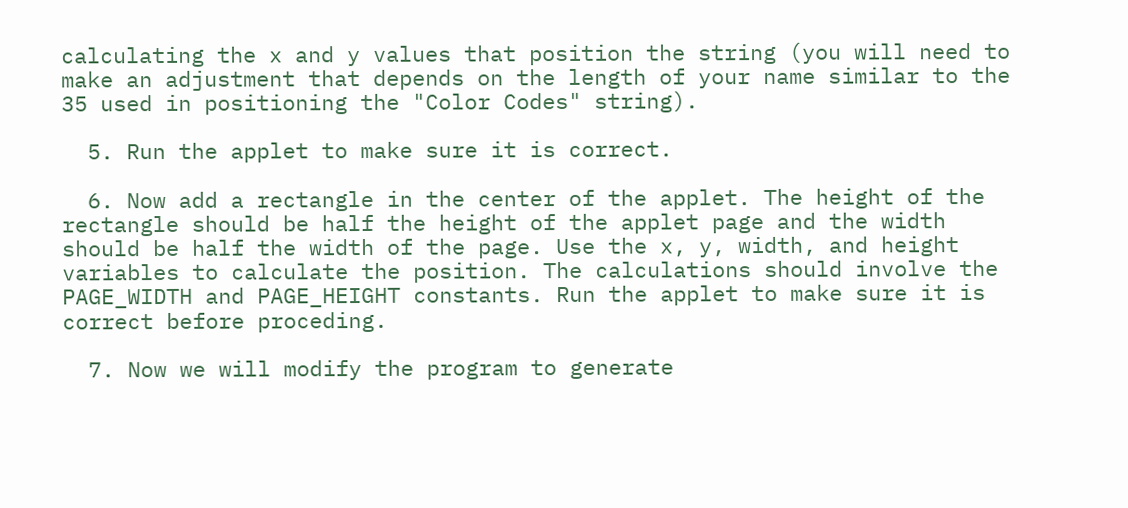calculating the x and y values that position the string (you will need to make an adjustment that depends on the length of your name similar to the 35 used in positioning the "Color Codes" string).

  5. Run the applet to make sure it is correct.

  6. Now add a rectangle in the center of the applet. The height of the rectangle should be half the height of the applet page and the width should be half the width of the page. Use the x, y, width, and height variables to calculate the position. The calculations should involve the PAGE_WIDTH and PAGE_HEIGHT constants. Run the applet to make sure it is correct before proceding.

  7. Now we will modify the program to generate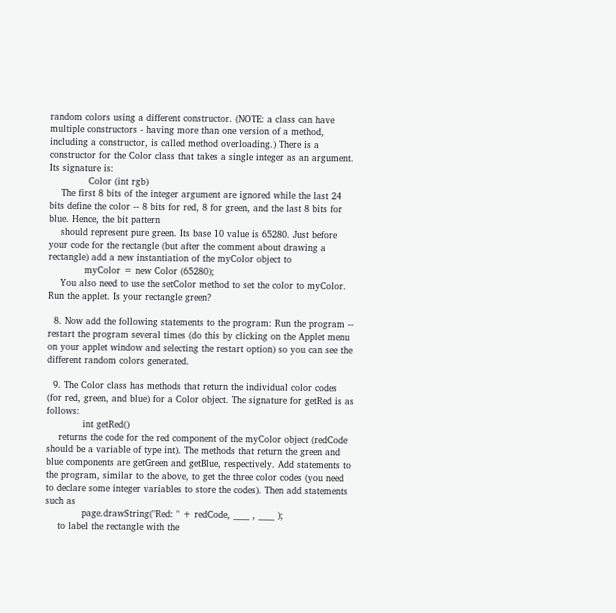random colors using a different constructor. (NOTE: a class can have multiple constructors - having more than one version of a method, including a constructor, is called method overloading.) There is a constructor for the Color class that takes a single integer as an argument. Its signature is:
             Color (int rgb)
    The first 8 bits of the integer argument are ignored while the last 24 bits define the color -- 8 bits for red, 8 for green, and the last 8 bits for blue. Hence, the bit pattern
    should represent pure green. Its base 10 value is 65280. Just before your code for the rectangle (but after the comment about drawing a rectangle) add a new instantiation of the myColor object to
            myColor = new Color (65280);
    You also need to use the setColor method to set the color to myColor. Run the applet. Is your rectangle green?

  8. Now add the following statements to the program: Run the program -- restart the program several times (do this by clicking on the Applet menu on your applet window and selecting the restart option) so you can see the different random colors generated.

  9. The Color class has methods that return the individual color codes (for red, green, and blue) for a Color object. The signature for getRed is as follows:
            int getRed()
    returns the code for the red component of the myColor object (redCode should be a variable of type int). The methods that return the green and blue components are getGreen and getBlue, respectively. Add statements to the program, similar to the above, to get the three color codes (you need to declare some integer variables to store the codes). Then add statements such as
            page.drawString("Red: " + redCode, ____ , ____ );
    to label the rectangle with the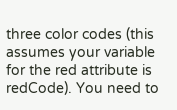three color codes (this assumes your variable for the red attribute is redCode). You need to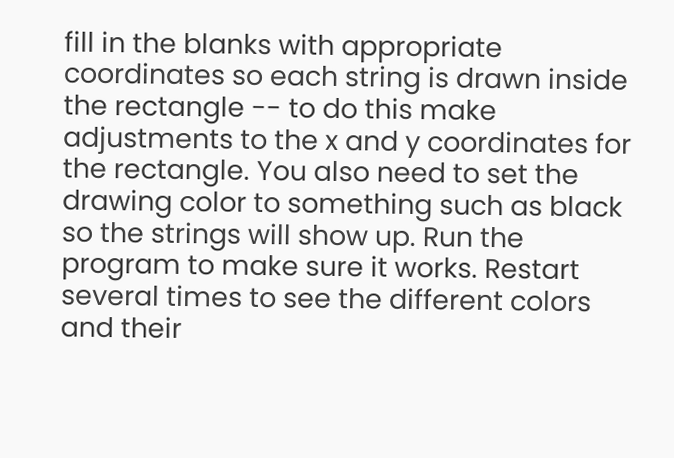fill in the blanks with appropriate coordinates so each string is drawn inside the rectangle -- to do this make adjustments to the x and y coordinates for the rectangle. You also need to set the drawing color to something such as black so the strings will show up. Run the program to make sure it works. Restart several times to see the different colors and their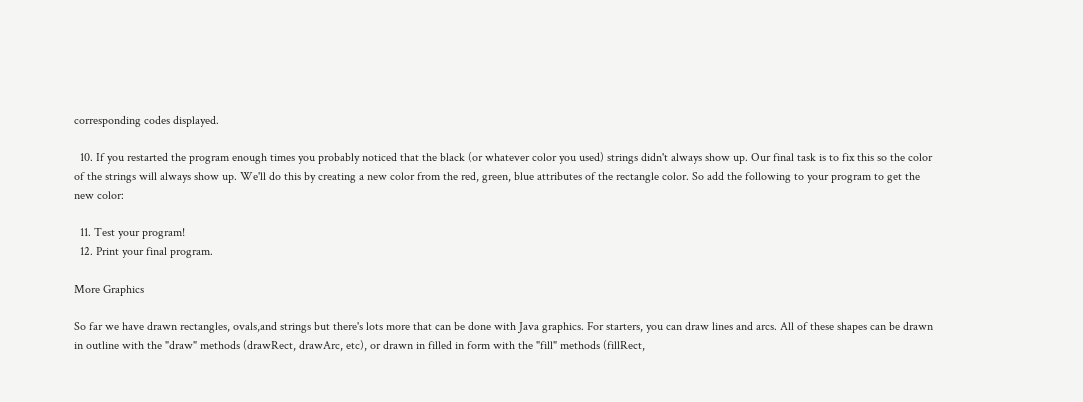corresponding codes displayed.

  10. If you restarted the program enough times you probably noticed that the black (or whatever color you used) strings didn't always show up. Our final task is to fix this so the color of the strings will always show up. We'll do this by creating a new color from the red, green, blue attributes of the rectangle color. So add the following to your program to get the new color:

  11. Test your program!
  12. Print your final program.

More Graphics

So far we have drawn rectangles, ovals,and strings but there's lots more that can be done with Java graphics. For starters, you can draw lines and arcs. All of these shapes can be drawn in outline with the "draw" methods (drawRect, drawArc, etc), or drawn in filled in form with the "fill" methods (fillRect,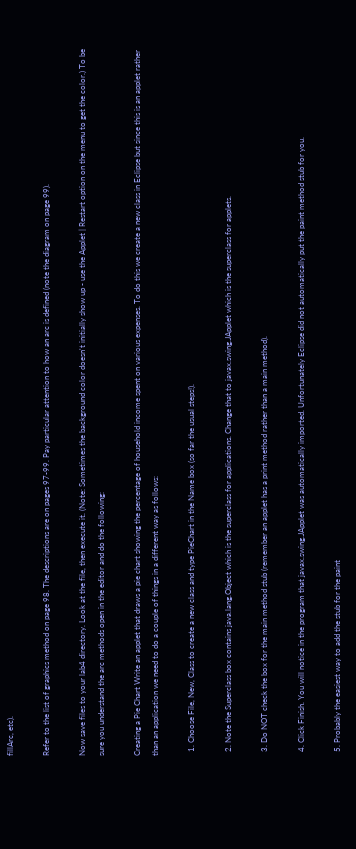fillArc, etc).

Refer to the list of graphics method on page 98. The descriptions are on pages 97-99. Pay particular attention to how an arc is defined (note the diagram on page 99).

Now save files to your lab4 directory. Look at the file, then execute it. (Note: Sometimes the background color doesn't initially show up - use the Applet | Restart option on the menu to get the color.) To be sure you understand the arc methods open in the editor and do the following:

Creating a Pie Chart Write an applet that draws a pie chart showing the percentage of household income spent on various expenses. To do this we create a new class in Eclipse but since this is an applet rather than an application we need to do a couple of things in a different way as follows:

  1. Choose File, New, Class to create a new class and type PieChart in the Name box (so far the usual steps!).

  2. Note the Superclass box contains java.lang.Object which is the superclass for applications. Change that to javax.swing.JApplet which is the superclass for applets.

  3. Do NOT check the box for the main method stub (remember an applet has a print method rather than a main method).

  4. Click Finish. You will notice in the program that javax.swing.JApplet was automatically imported. Unfortunately Eclipse did not automatically put the paint method stub for you.

  5. Probably the easiest way to add the stub for the paint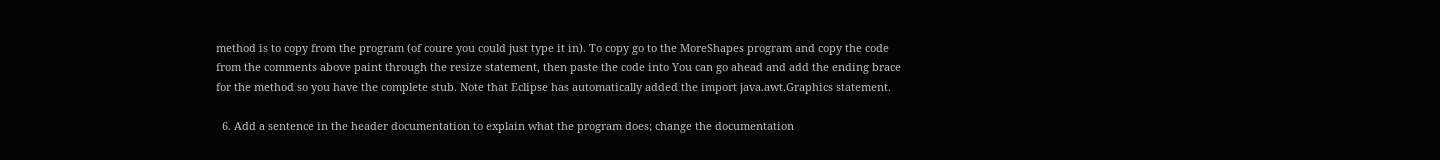method is to copy from the program (of coure you could just type it in). To copy go to the MoreShapes program and copy the code from the comments above paint through the resize statement, then paste the code into You can go ahead and add the ending brace for the method so you have the complete stub. Note that Eclipse has automatically added the import java.awt.Graphics statement.

  6. Add a sentence in the header documentation to explain what the program does; change the documentation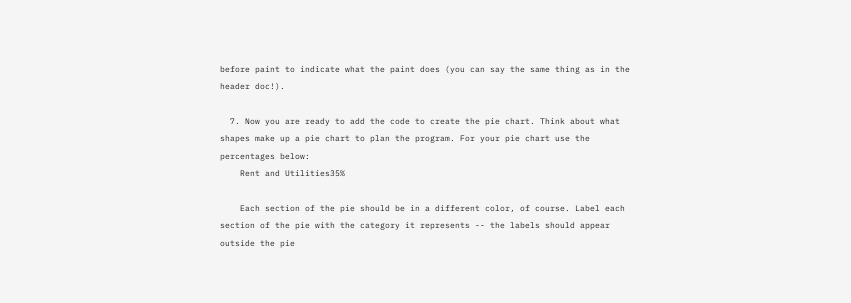before paint to indicate what the paint does (you can say the same thing as in the header doc!).

  7. Now you are ready to add the code to create the pie chart. Think about what shapes make up a pie chart to plan the program. For your pie chart use the percentages below:
    Rent and Utilities35%

    Each section of the pie should be in a different color, of course. Label each section of the pie with the category it represents -- the labels should appear outside the pie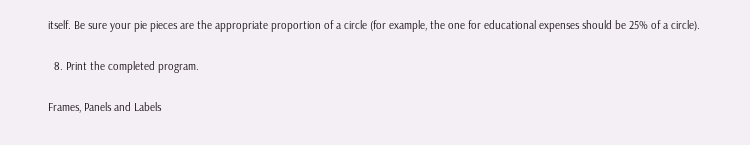itself. Be sure your pie pieces are the appropriate proportion of a circle (for example, the one for educational expenses should be 25% of a circle).

  8. Print the completed program.

Frames, Panels and Labels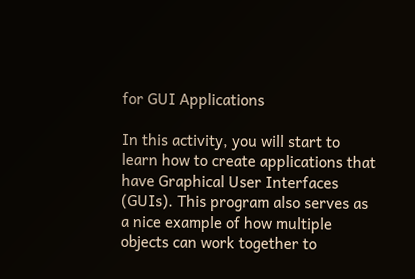for GUI Applications

In this activity, you will start to learn how to create applications that have Graphical User Interfaces (GUIs). This program also serves as a nice example of how multiple objects can work together to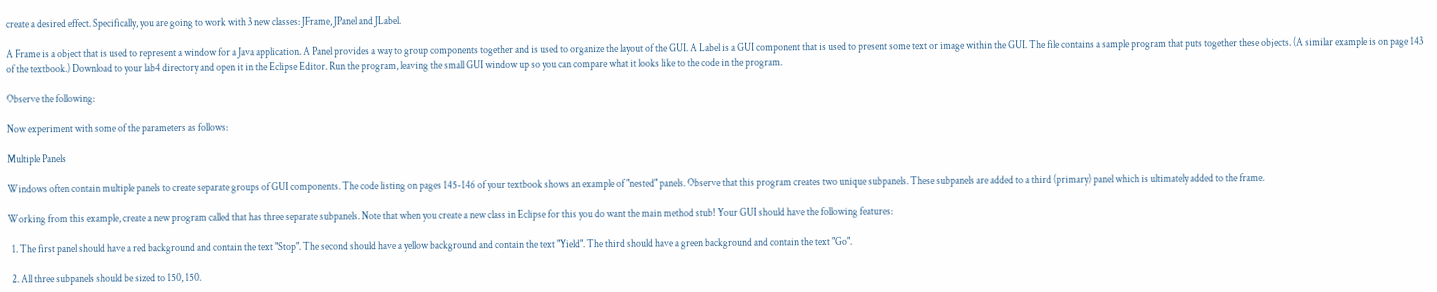create a desired effect. Specifically, you are going to work with 3 new classes: JFrame, JPanel and JLabel.

A Frame is a object that is used to represent a window for a Java application. A Panel provides a way to group components together and is used to organize the layout of the GUI. A Label is a GUI component that is used to present some text or image within the GUI. The file contains a sample program that puts together these objects. (A similar example is on page 143 of the textbook.) Download to your lab4 directory and open it in the Eclipse Editor. Run the program, leaving the small GUI window up so you can compare what it looks like to the code in the program.

Observe the following:

Now experiment with some of the parameters as follows:

Multiple Panels

Windows often contain multiple panels to create separate groups of GUI components. The code listing on pages 145-146 of your textbook shows an example of "nested" panels. Observe that this program creates two unique subpanels. These subpanels are added to a third (primary) panel which is ultimately added to the frame.

Working from this example, create a new program called that has three separate subpanels. Note that when you create a new class in Eclipse for this you do want the main method stub! Your GUI should have the following features:

  1. The first panel should have a red background and contain the text "Stop". The second should have a yellow background and contain the text "Yield". The third should have a green background and contain the text "Go".

  2. All three subpanels should be sized to 150, 150.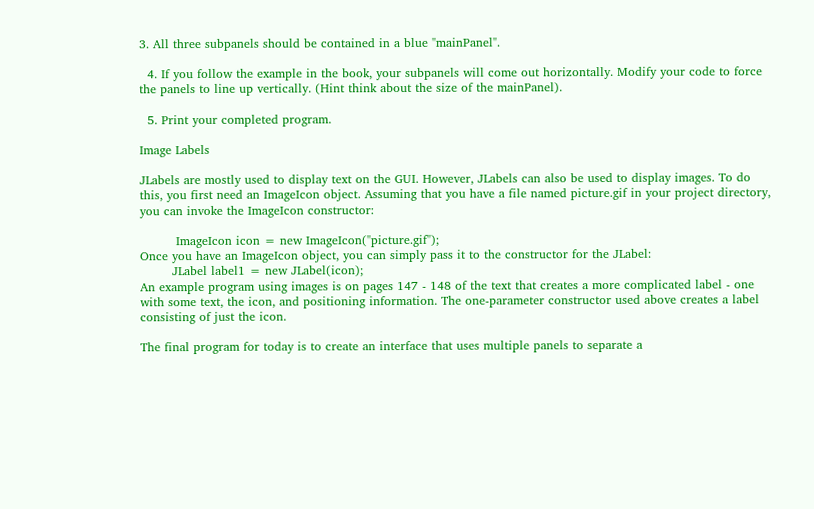3. All three subpanels should be contained in a blue "mainPanel".

  4. If you follow the example in the book, your subpanels will come out horizontally. Modify your code to force the panels to line up vertically. (Hint think about the size of the mainPanel).

  5. Print your completed program.

Image Labels

JLabels are mostly used to display text on the GUI. However, JLabels can also be used to display images. To do this, you first need an ImageIcon object. Assuming that you have a file named picture.gif in your project directory, you can invoke the ImageIcon constructor:

         ImageIcon icon = new ImageIcon("picture.gif");
Once you have an ImageIcon object, you can simply pass it to the constructor for the JLabel:
        JLabel label1 = new JLabel(icon);
An example program using images is on pages 147 - 148 of the text that creates a more complicated label - one with some text, the icon, and positioning information. The one-parameter constructor used above creates a label consisting of just the icon.

The final program for today is to create an interface that uses multiple panels to separate a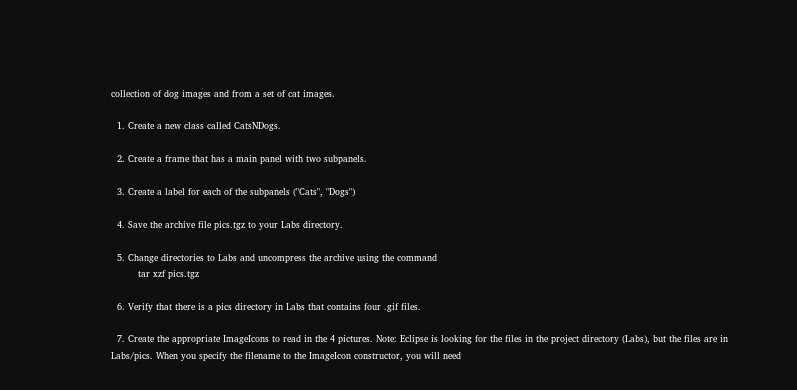collection of dog images and from a set of cat images.

  1. Create a new class called CatsNDogs.

  2. Create a frame that has a main panel with two subpanels.

  3. Create a label for each of the subpanels ("Cats", "Dogs")

  4. Save the archive file pics.tgz to your Labs directory.

  5. Change directories to Labs and uncompress the archive using the command
         tar xzf pics.tgz

  6. Verify that there is a pics directory in Labs that contains four .gif files.

  7. Create the appropriate ImageIcons to read in the 4 pictures. Note: Eclipse is looking for the files in the project directory (Labs), but the files are in Labs/pics. When you specify the filename to the ImageIcon constructor, you will need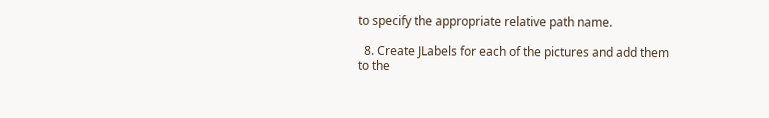to specify the appropriate relative path name.

  8. Create JLabels for each of the pictures and add them to the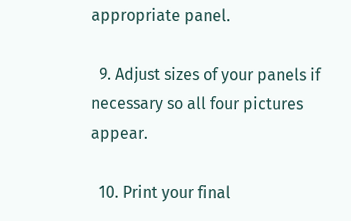appropriate panel.

  9. Adjust sizes of your panels if necessary so all four pictures appear.

  10. Print your final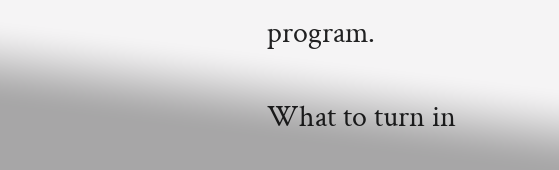program.

What to turn in